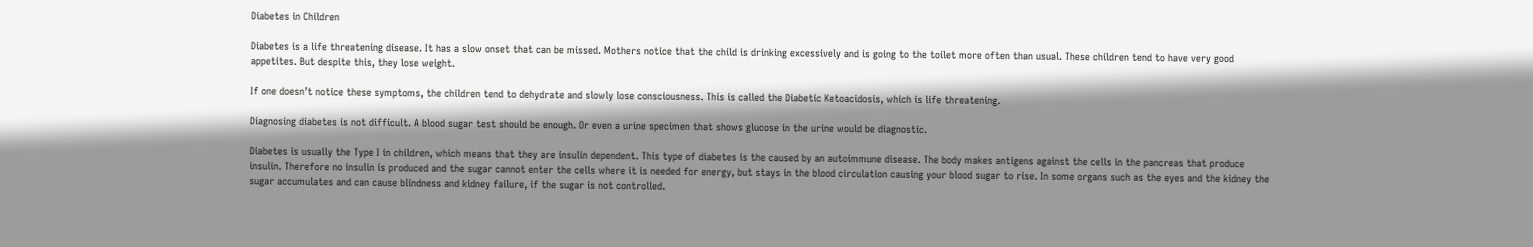Diabetes in Children

Diabetes is a life threatening disease. It has a slow onset that can be missed. Mothers notice that the child is drinking excessively and is going to the toilet more often than usual. These children tend to have very good appetites. But despite this, they lose weight.

If one doesn’t notice these symptoms, the children tend to dehydrate and slowly lose consciousness. This is called the Diabetic Ketoacidosis, which is life threatening.

Diagnosing diabetes is not difficult. A blood sugar test should be enough. Or even a urine specimen that shows glucose in the urine would be diagnostic.

Diabetes is usually the Type I in children, which means that they are insulin dependent. This type of diabetes is the caused by an autoimmune disease. The body makes antigens against the cells in the pancreas that produce insulin. Therefore no insulin is produced and the sugar cannot enter the cells where it is needed for energy, but stays in the blood circulation causing your blood sugar to rise. In some organs such as the eyes and the kidney the sugar accumulates and can cause blindness and kidney failure, if the sugar is not controlled.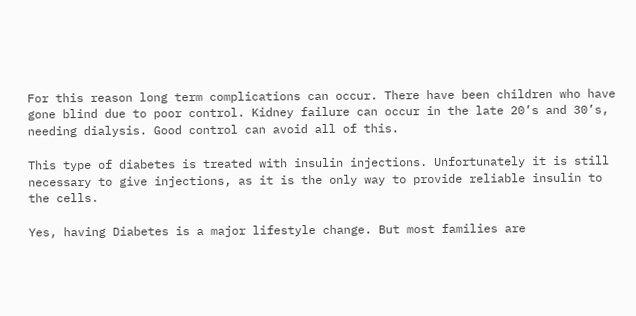For this reason long term complications can occur. There have been children who have gone blind due to poor control. Kidney failure can occur in the late 20’s and 30’s, needing dialysis. Good control can avoid all of this.

This type of diabetes is treated with insulin injections. Unfortunately it is still necessary to give injections, as it is the only way to provide reliable insulin to the cells.

Yes, having Diabetes is a major lifestyle change. But most families are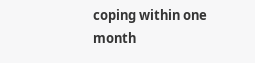coping within one month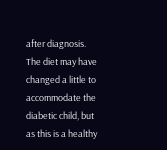after diagnosis. The diet may have changed a little to accommodate the diabetic child, but as this is a healthy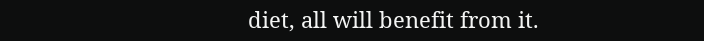diet, all will benefit from it.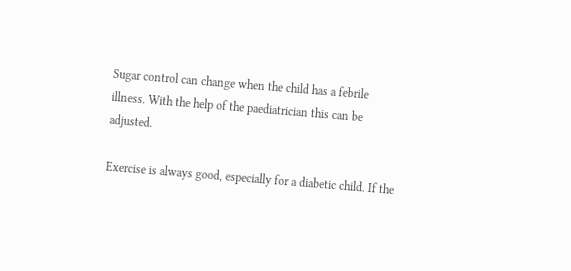Sugar control can change when the child has a febrile illness. With the help of the paediatrician this can be adjusted.

Exercise is always good, especially for a diabetic child. If the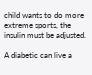child wants to do more extreme sports, the insulin must be adjusted.

A diabetic can live a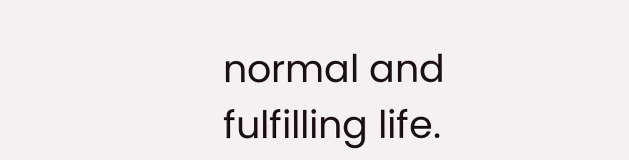normal and fulfilling life.